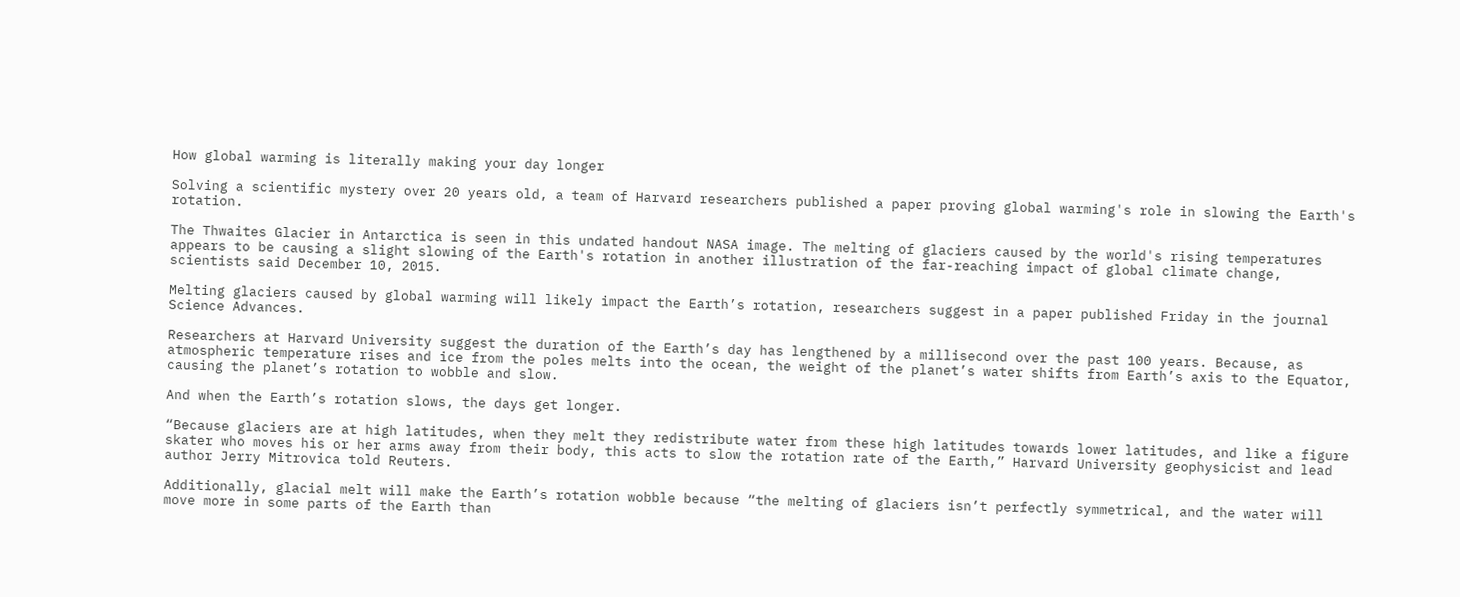How global warming is literally making your day longer

Solving a scientific mystery over 20 years old, a team of Harvard researchers published a paper proving global warming's role in slowing the Earth's rotation.

The Thwaites Glacier in Antarctica is seen in this undated handout NASA image. The melting of glaciers caused by the world's rising temperatures appears to be causing a slight slowing of the Earth's rotation in another illustration of the far-reaching impact of global climate change, scientists said December 10, 2015.

Melting glaciers caused by global warming will likely impact the Earth’s rotation, researchers suggest in a paper published Friday in the journal Science Advances.

Researchers at Harvard University suggest the duration of the Earth’s day has lengthened by a millisecond over the past 100 years. Because, as atmospheric temperature rises and ice from the poles melts into the ocean, the weight of the planet’s water shifts from Earth’s axis to the Equator, causing the planet’s rotation to wobble and slow.

And when the Earth’s rotation slows, the days get longer.

“Because glaciers are at high latitudes, when they melt they redistribute water from these high latitudes towards lower latitudes, and like a figure skater who moves his or her arms away from their body, this acts to slow the rotation rate of the Earth,” Harvard University geophysicist and lead author Jerry Mitrovica told Reuters.

Additionally, glacial melt will make the Earth’s rotation wobble because “the melting of glaciers isn’t perfectly symmetrical, and the water will move more in some parts of the Earth than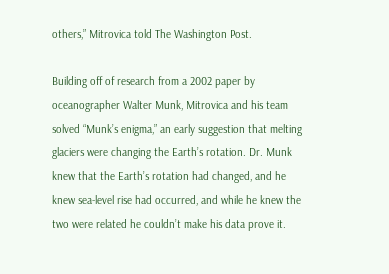others,” Mitrovica told The Washington Post.

Building off of research from a 2002 paper by oceanographer Walter Munk, Mitrovica and his team solved “Munk’s enigma,” an early suggestion that melting glaciers were changing the Earth’s rotation. Dr. Munk knew that the Earth’s rotation had changed, and he knew sea-level rise had occurred, and while he knew the two were related he couldn’t make his data prove it.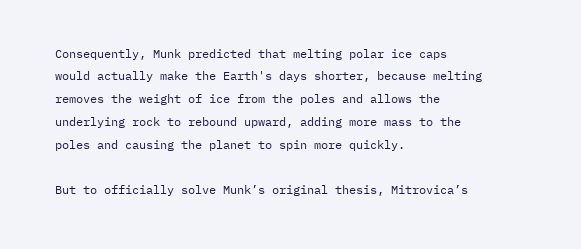Consequently, Munk predicted that melting polar ice caps would actually make the Earth's days shorter, because melting removes the weight of ice from the poles and allows the underlying rock to rebound upward, adding more mass to the poles and causing the planet to spin more quickly.

But to officially solve Munk’s original thesis, Mitrovica’s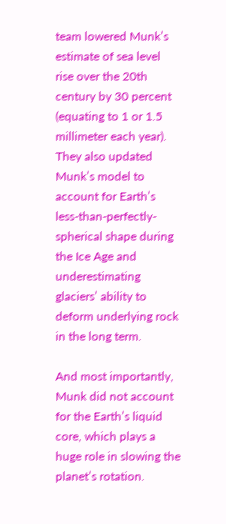team lowered Munk’s estimate of sea level rise over the 20th century by 30 percent (equating to 1 or 1.5 millimeter each year). They also updated Munk’s model to account for Earth’s less-than-perfectly-spherical shape during the Ice Age and underestimating glaciers’ ability to deform underlying rock in the long term.

And most importantly, Munk did not account for the Earth’s liquid core, which plays a huge role in slowing the planet’s rotation.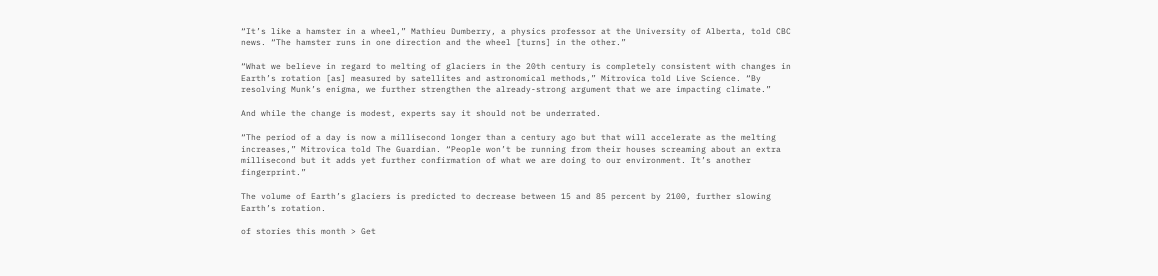“It’s like a hamster in a wheel,” Mathieu Dumberry, a physics professor at the University of Alberta, told CBC news. “The hamster runs in one direction and the wheel [turns] in the other.”

“What we believe in regard to melting of glaciers in the 20th century is completely consistent with changes in Earth’s rotation [as] measured by satellites and astronomical methods,” Mitrovica told Live Science. “By resolving Munk’s enigma, we further strengthen the already-strong argument that we are impacting climate.”

And while the change is modest, experts say it should not be underrated.

“The period of a day is now a millisecond longer than a century ago but that will accelerate as the melting increases,” Mitrovica told The Guardian. “People won’t be running from their houses screaming about an extra millisecond but it adds yet further confirmation of what we are doing to our environment. It’s another fingerprint.”

The volume of Earth’s glaciers is predicted to decrease between 15 and 85 percent by 2100, further slowing Earth’s rotation.

of stories this month > Get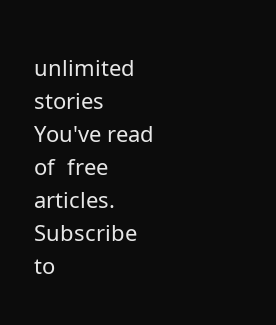unlimited stories
You've read  of  free articles. Subscribe to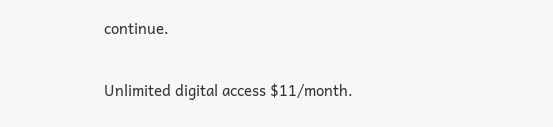continue.

Unlimited digital access $11/month.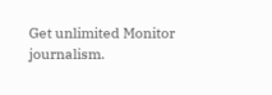Get unlimited Monitor journalism.